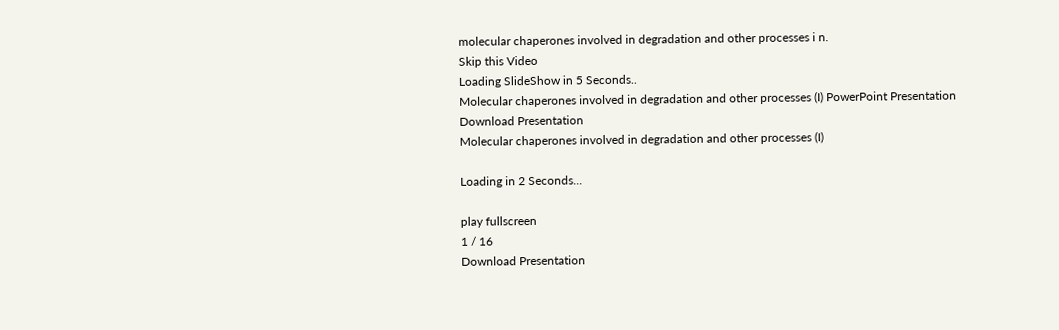molecular chaperones involved in degradation and other processes i n.
Skip this Video
Loading SlideShow in 5 Seconds..
Molecular chaperones involved in degradation and other processes (I) PowerPoint Presentation
Download Presentation
Molecular chaperones involved in degradation and other processes (I)

Loading in 2 Seconds...

play fullscreen
1 / 16
Download Presentation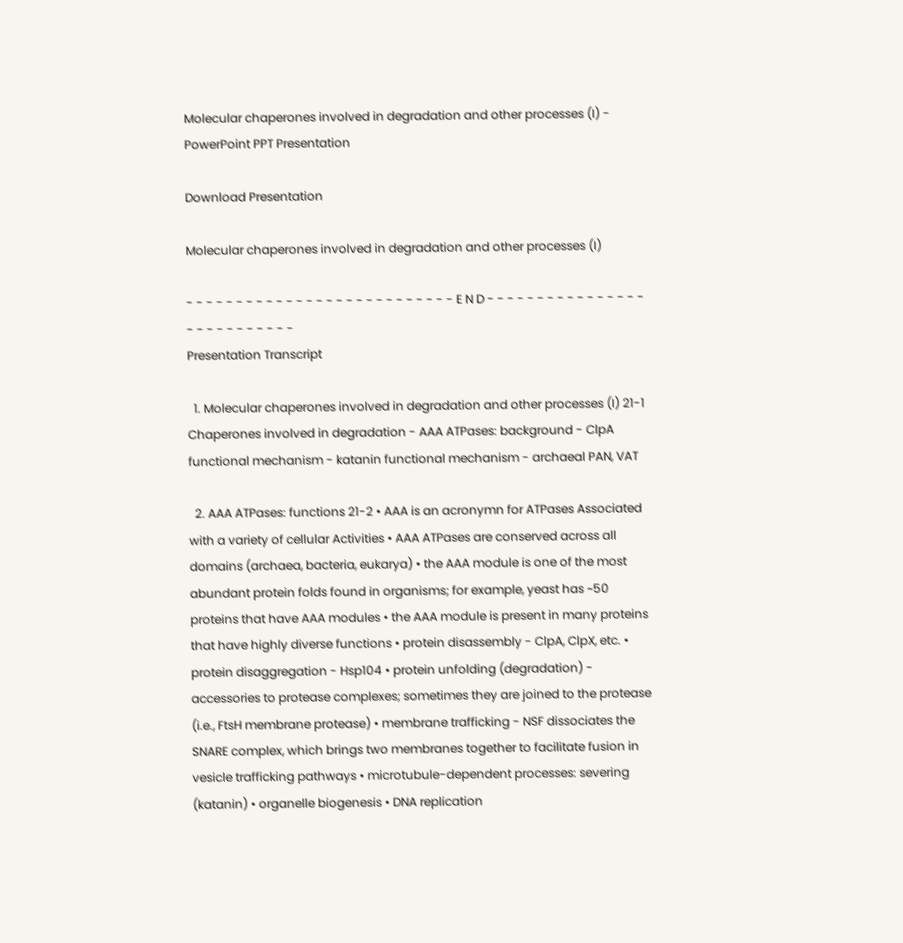Molecular chaperones involved in degradation and other processes (I) - PowerPoint PPT Presentation

Download Presentation

Molecular chaperones involved in degradation and other processes (I)

- - - - - - - - - - - - - - - - - - - - - - - - - - - E N D - - - - - - - - - - - - - - - - - - - - - - - - - - -
Presentation Transcript

  1. Molecular chaperones involved in degradation and other processes (I) 21-1 Chaperones involved in degradation - AAA ATPases: background - ClpA functional mechanism - katanin functional mechanism - archaeal PAN, VAT

  2. AAA ATPases: functions 21-2 • AAA is an acronymn for ATPases Associated with a variety of cellular Activities • AAA ATPases are conserved across all domains (archaea, bacteria, eukarya) • the AAA module is one of the most abundant protein folds found in organisms; for example, yeast has ~50 proteins that have AAA modules • the AAA module is present in many proteins that have highly diverse functions • protein disassembly - ClpA, ClpX, etc. • protein disaggregation - Hsp104 • protein unfolding (degradation) - accessories to protease complexes; sometimes they are joined to the protease (i.e., FtsH membrane protease) • membrane trafficking - NSF dissociates the SNARE complex, which brings two membranes together to facilitate fusion in vesicle trafficking pathways • microtubule-dependent processes: severing (katanin) • organelle biogenesis • DNA replication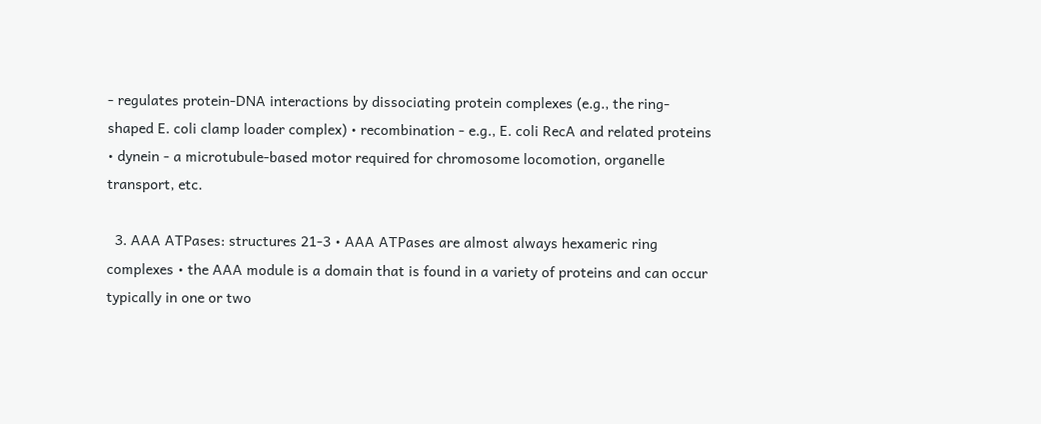- regulates protein-DNA interactions by dissociating protein complexes (e.g., the ring-shaped E. coli clamp loader complex) • recombination - e.g., E. coli RecA and related proteins • dynein - a microtubule-based motor required for chromosome locomotion, organelle transport, etc.

  3. AAA ATPases: structures 21-3 • AAA ATPases are almost always hexameric ring complexes • the AAA module is a domain that is found in a variety of proteins and can occur typically in one or two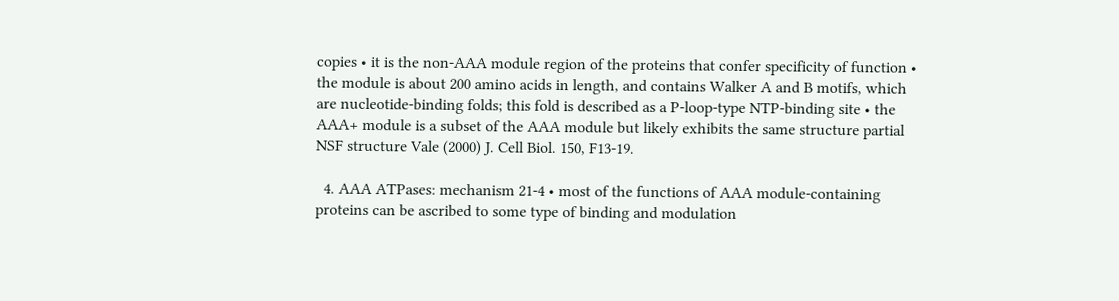copies • it is the non-AAA module region of the proteins that confer specificity of function • the module is about 200 amino acids in length, and contains Walker A and B motifs, which are nucleotide-binding folds; this fold is described as a P-loop-type NTP-binding site • the AAA+ module is a subset of the AAA module but likely exhibits the same structure partial NSF structure Vale (2000) J. Cell Biol. 150, F13-19.

  4. AAA ATPases: mechanism 21-4 • most of the functions of AAA module-containing proteins can be ascribed to some type of binding and modulation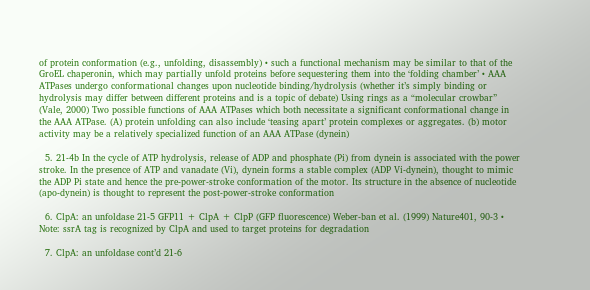of protein conformation (e.g., unfolding, disassembly) • such a functional mechanism may be similar to that of the GroEL chaperonin, which may partially unfold proteins before sequestering them into the ‘folding chamber’ • AAA ATPases undergo conformational changes upon nucleotide binding/hydrolysis (whether it’s simply binding or hydrolysis may differ between different proteins and is a topic of debate) Using rings as a “molecular crowbar” (Vale, 2000) Two possible functions of AAA ATPases which both necessitate a significant conformational change in the AAA ATPase. (A) protein unfolding can also include ‘teasing apart’ protein complexes or aggregates. (b) motor activity may be a relatively specialized function of an AAA ATPase (dynein)

  5. 21-4b In the cycle of ATP hydrolysis, release of ADP and phosphate (Pi) from dynein is associated with the power stroke. In the presence of ATP and vanadate (Vi), dynein forms a stable complex (ADP Vi-dynein), thought to mimic the ADP Pi state and hence the pre-power-stroke conformation of the motor. Its structure in the absence of nucleotide (apo-dynein) is thought to represent the post-power-stroke conformation

  6. ClpA: an unfoldase 21-5 GFP11 + ClpA + ClpP (GFP fluorescence) Weber-ban et al. (1999) Nature401, 90-3 • Note: ssrA tag is recognized by ClpA and used to target proteins for degradation

  7. ClpA: an unfoldase cont’d 21-6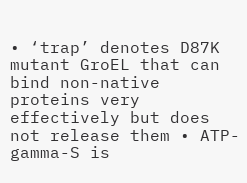• ‘trap’ denotes D87K mutant GroEL that can bind non-native proteins very effectively but does not release them • ATP-gamma-S is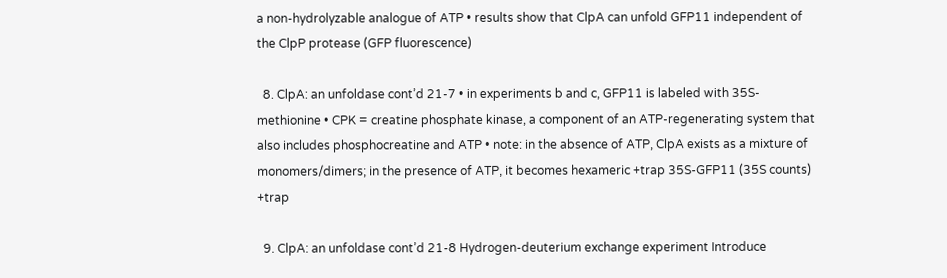a non-hydrolyzable analogue of ATP • results show that ClpA can unfold GFP11 independent of the ClpP protease (GFP fluorescence)

  8. ClpA: an unfoldase cont’d 21-7 • in experiments b and c, GFP11 is labeled with 35S-methionine • CPK = creatine phosphate kinase, a component of an ATP-regenerating system that also includes phosphocreatine and ATP • note: in the absence of ATP, ClpA exists as a mixture of monomers/dimers; in the presence of ATP, it becomes hexameric +trap 35S-GFP11 (35S counts) +trap

  9. ClpA: an unfoldase cont’d 21-8 Hydrogen-deuterium exchange experiment Introduce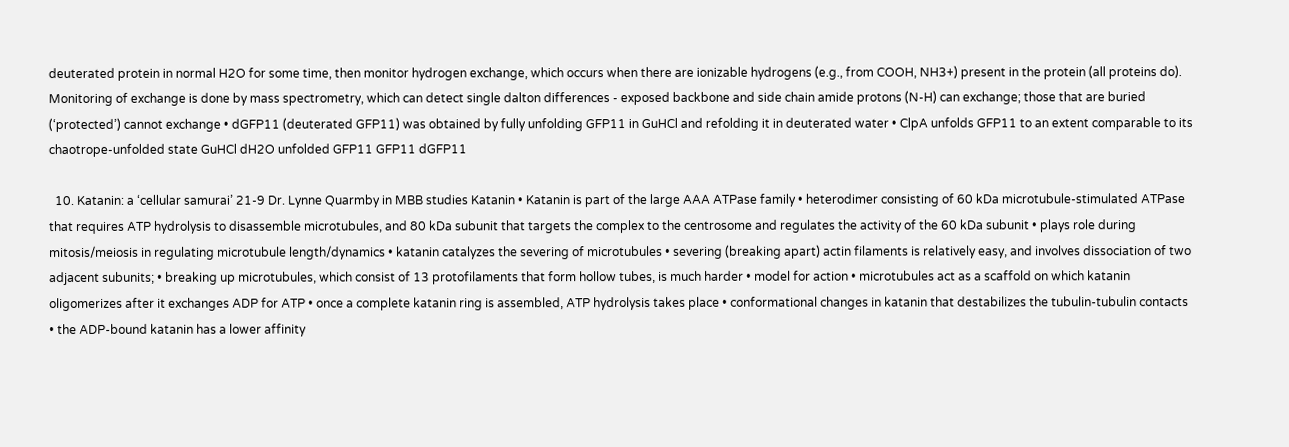deuterated protein in normal H2O for some time, then monitor hydrogen exchange, which occurs when there are ionizable hydrogens (e.g., from COOH, NH3+) present in the protein (all proteins do). Monitoring of exchange is done by mass spectrometry, which can detect single dalton differences - exposed backbone and side chain amide protons (N-H) can exchange; those that are buried (‘protected’) cannot exchange • dGFP11 (deuterated GFP11) was obtained by fully unfolding GFP11 in GuHCl and refolding it in deuterated water • ClpA unfolds GFP11 to an extent comparable to its chaotrope-unfolded state GuHCl dH2O unfolded GFP11 GFP11 dGFP11

  10. Katanin: a ‘cellular samurai’ 21-9 Dr. Lynne Quarmby in MBB studies Katanin • Katanin is part of the large AAA ATPase family • heterodimer consisting of 60 kDa microtubule-stimulated ATPase that requires ATP hydrolysis to disassemble microtubules, and 80 kDa subunit that targets the complex to the centrosome and regulates the activity of the 60 kDa subunit • plays role during mitosis/meiosis in regulating microtubule length/dynamics • katanin catalyzes the severing of microtubules • severing (breaking apart) actin filaments is relatively easy, and involves dissociation of two adjacent subunits; • breaking up microtubules, which consist of 13 protofilaments that form hollow tubes, is much harder • model for action • microtubules act as a scaffold on which katanin oligomerizes after it exchanges ADP for ATP • once a complete katanin ring is assembled, ATP hydrolysis takes place • conformational changes in katanin that destabilizes the tubulin-tubulin contacts • the ADP-bound katanin has a lower affinity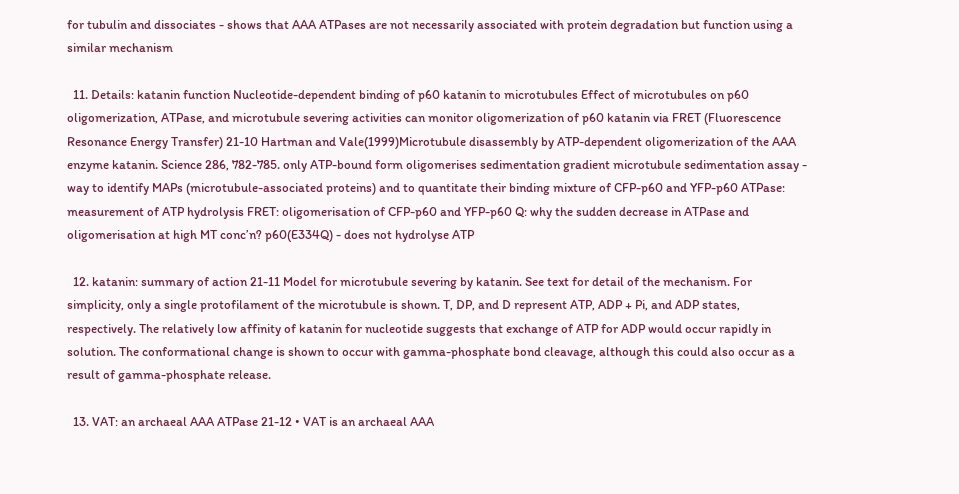for tubulin and dissociates - shows that AAA ATPases are not necessarily associated with protein degradation but function using a similar mechanism

  11. Details: katanin function Nucleotide-dependent binding of p60 katanin to microtubules Effect of microtubules on p60 oligomerization, ATPase, and microtubule severing activities can monitor oligomerization of p60 katanin via FRET (Fluorescence Resonance Energy Transfer) 21-10 Hartman and Vale(1999)Microtubule disassembly by ATP-dependent oligomerization of the AAA enzyme katanin. Science 286, 782-785. only ATP-bound form oligomerises sedimentation gradient microtubule sedimentation assay - way to identify MAPs (microtubule-associated proteins) and to quantitate their binding mixture of CFP-p60 and YFP-p60 ATPase: measurement of ATP hydrolysis FRET: oligomerisation of CFP-p60 and YFP-p60 Q: why the sudden decrease in ATPase and oligomerisation at high MT conc’n? p60(E334Q) - does not hydrolyse ATP

  12. katanin: summary of action 21-11 Model for microtubule severing by katanin. See text for detail of the mechanism. For simplicity, only a single protofilament of the microtubule is shown. T, DP, and D represent ATP, ADP + Pi, and ADP states, respectively. The relatively low affinity of katanin for nucleotide suggests that exchange of ATP for ADP would occur rapidly in solution. The conformational change is shown to occur with gamma-phosphate bond cleavage, although this could also occur as a result of gamma-phosphate release.

  13. VAT: an archaeal AAA ATPase 21-12 • VAT is an archaeal AAA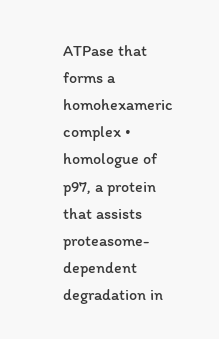ATPase that forms a homohexameric complex • homologue of p97, a protein that assists proteasome-dependent degradation in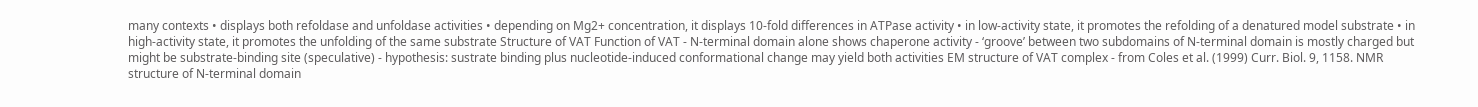many contexts • displays both refoldase and unfoldase activities • depending on Mg2+ concentration, it displays 10-fold differences in ATPase activity • in low-activity state, it promotes the refolding of a denatured model substrate • in high-activity state, it promotes the unfolding of the same substrate Structure of VAT Function of VAT - N-terminal domain alone shows chaperone activity - ‘groove’ between two subdomains of N-terminal domain is mostly charged but might be substrate-binding site (speculative) - hypothesis: sustrate binding plus nucleotide-induced conformational change may yield both activities EM structure of VAT complex - from Coles et al. (1999) Curr. Biol. 9, 1158. NMR structure of N-terminal domain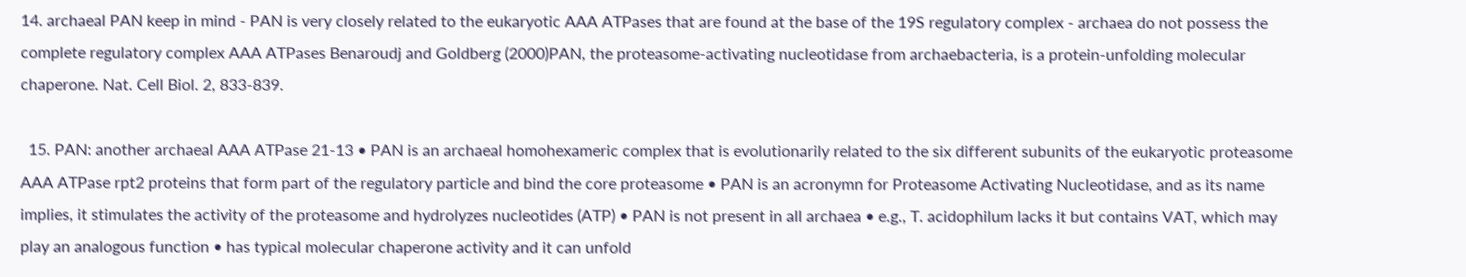14. archaeal PAN keep in mind - PAN is very closely related to the eukaryotic AAA ATPases that are found at the base of the 19S regulatory complex - archaea do not possess the complete regulatory complex AAA ATPases Benaroudj and Goldberg (2000)PAN, the proteasome-activating nucleotidase from archaebacteria, is a protein-unfolding molecular chaperone. Nat. Cell Biol. 2, 833-839.

  15. PAN: another archaeal AAA ATPase 21-13 • PAN is an archaeal homohexameric complex that is evolutionarily related to the six different subunits of the eukaryotic proteasome AAA ATPase rpt2 proteins that form part of the regulatory particle and bind the core proteasome • PAN is an acronymn for Proteasome Activating Nucleotidase, and as its name implies, it stimulates the activity of the proteasome and hydrolyzes nucleotides (ATP) • PAN is not present in all archaea • e.g., T. acidophilum lacks it but contains VAT, which may play an analogous function • has typical molecular chaperone activity and it can unfold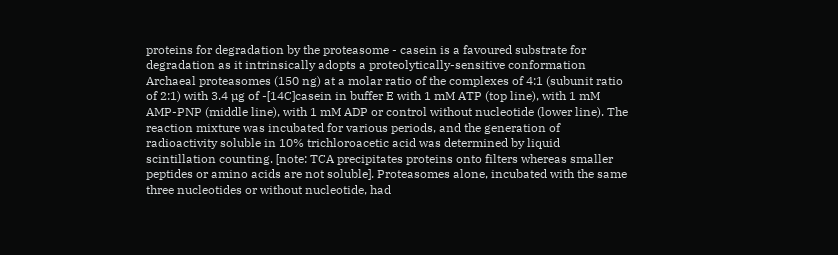proteins for degradation by the proteasome - casein is a favoured substrate for degradation as it intrinsically adopts a proteolytically-sensitive conformation Archaeal proteasomes (150 ng) at a molar ratio of the complexes of 4:1 (subunit ratio of 2:1) with 3.4 µg of -[14C]casein in buffer E with 1 mM ATP (top line), with 1 mM AMP-PNP (middle line), with 1 mM ADP or control without nucleotide (lower line). The reaction mixture was incubated for various periods, and the generation of radioactivity soluble in 10% trichloroacetic acid was determined by liquid scintillation counting. [note: TCA precipitates proteins onto filters whereas smaller peptides or amino acids are not soluble]. Proteasomes alone, incubated with the same three nucleotides or without nucleotide, had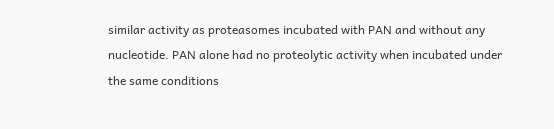similar activity as proteasomes incubated with PAN and without any nucleotide. PAN alone had no proteolytic activity when incubated under the same conditions